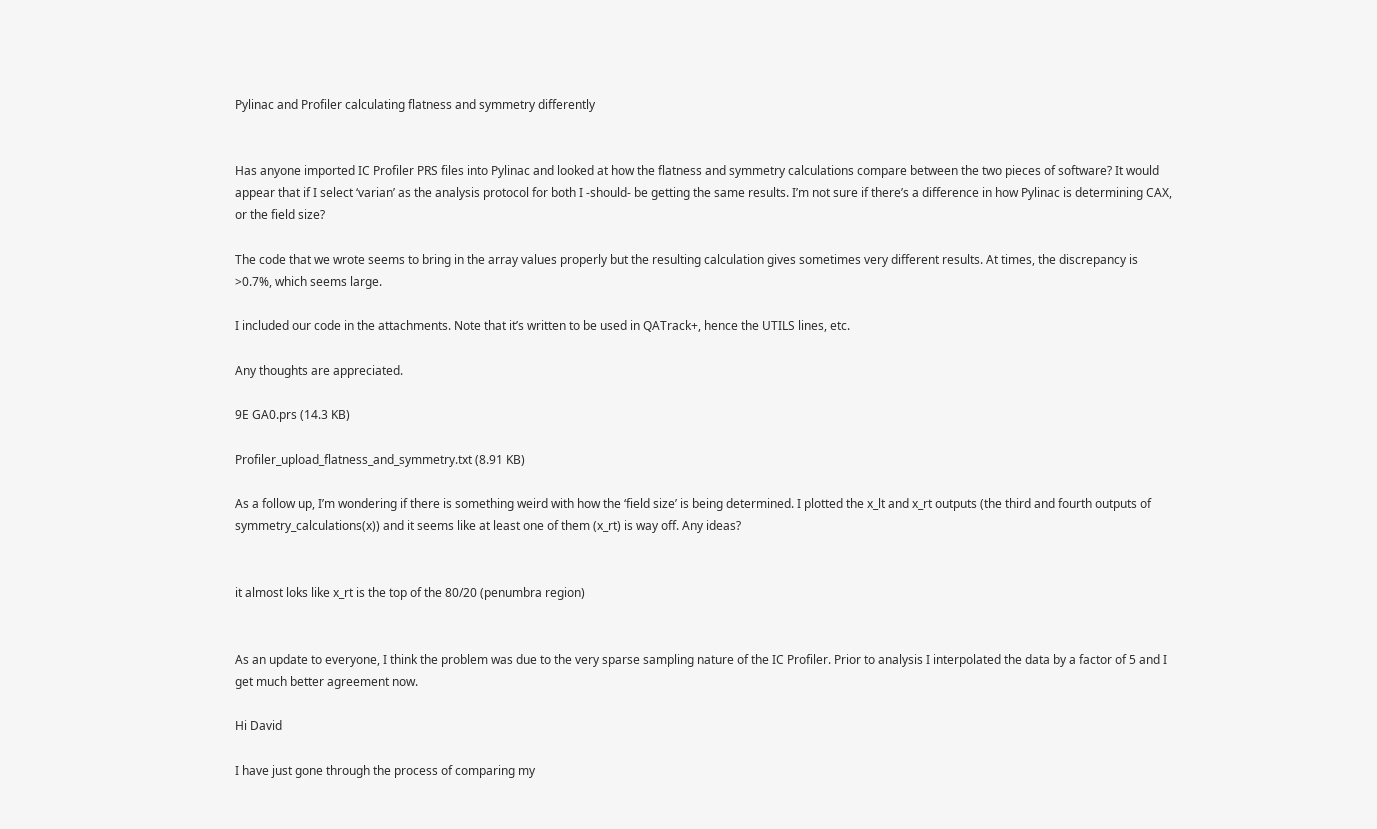Pylinac and Profiler calculating flatness and symmetry differently


Has anyone imported IC Profiler PRS files into Pylinac and looked at how the flatness and symmetry calculations compare between the two pieces of software? It would appear that if I select ‘varian’ as the analysis protocol for both I -should- be getting the same results. I’m not sure if there’s a difference in how Pylinac is determining CAX, or the field size?

The code that we wrote seems to bring in the array values properly but the resulting calculation gives sometimes very different results. At times, the discrepancy is >0.7%, which seems large.

I included our code in the attachments. Note that it’s written to be used in QATrack+, hence the UTILS lines, etc.

Any thoughts are appreciated.

9E GA0.prs (14.3 KB)

Profiler_upload_flatness_and_symmetry.txt (8.91 KB)

As a follow up, I’m wondering if there is something weird with how the ‘field size’ is being determined. I plotted the x_lt and x_rt outputs (the third and fourth outputs of symmetry_calculations(x)) and it seems like at least one of them (x_rt) is way off. Any ideas?


it almost loks like x_rt is the top of the 80/20 (penumbra region)


As an update to everyone, I think the problem was due to the very sparse sampling nature of the IC Profiler. Prior to analysis I interpolated the data by a factor of 5 and I get much better agreement now.

Hi David

I have just gone through the process of comparing my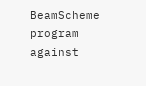BeamScheme program against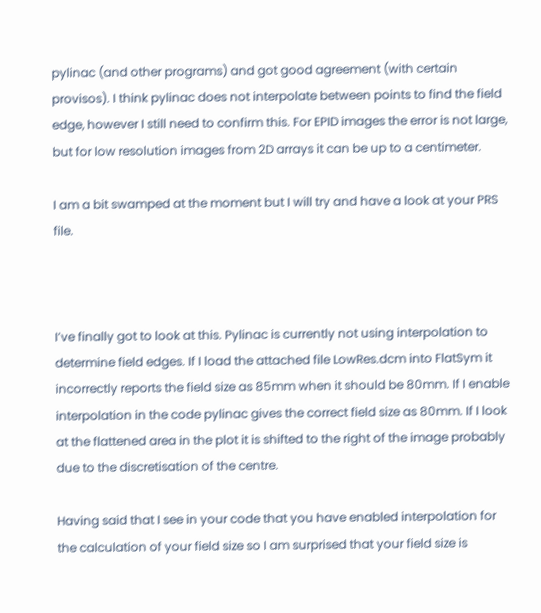pylinac (and other programs) and got good agreement (with certain provisos). I think pylinac does not interpolate between points to find the field edge, however I still need to confirm this. For EPID images the error is not large, but for low resolution images from 2D arrays it can be up to a centimeter.

I am a bit swamped at the moment but I will try and have a look at your PRS file.



I’ve finally got to look at this. Pylinac is currently not using interpolation to determine field edges. If I load the attached file LowRes.dcm into FlatSym it incorrectly reports the field size as 85mm when it should be 80mm. If I enable interpolation in the code pylinac gives the correct field size as 80mm. If I look at the flattened area in the plot it is shifted to the right of the image probably due to the discretisation of the centre.

Having said that I see in your code that you have enabled interpolation for the calculation of your field size so I am surprised that your field size is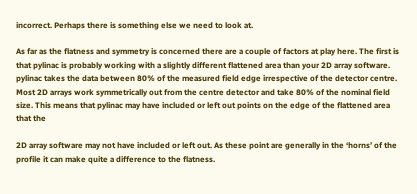incorrect. Perhaps there is something else we need to look at.

As far as the flatness and symmetry is concerned there are a couple of factors at play here. The first is that pylinac is probably working with a slightly different flattened area than your 2D array software. pylinac takes the data between 80% of the measured field edge irrespective of the detector centre. Most 2D arrays work symmetrically out from the centre detector and take 80% of the nominal field size. This means that pylinac may have included or left out points on the edge of the flattened area that the

2D array software may not have included or left out. As these point are generally in the ‘horns’ of the profile it can make quite a difference to the flatness.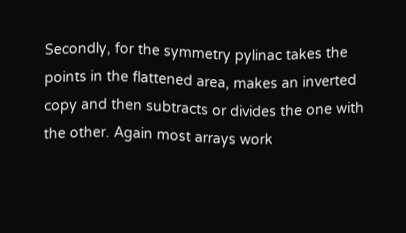Secondly, for the symmetry pylinac takes the points in the flattened area, makes an inverted copy and then subtracts or divides the one with the other. Again most arrays work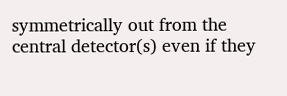symmetrically out from the central detector(s) even if they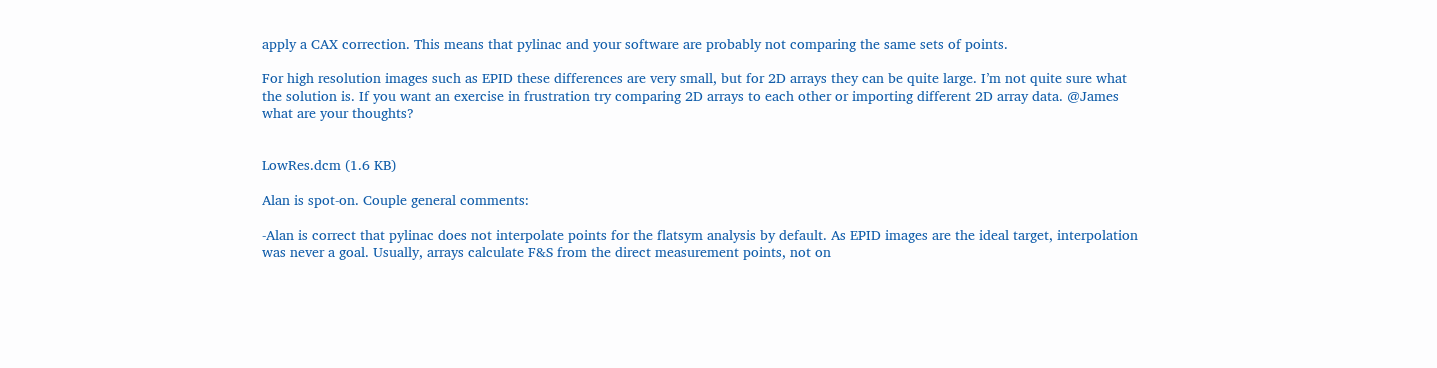apply a CAX correction. This means that pylinac and your software are probably not comparing the same sets of points.

For high resolution images such as EPID these differences are very small, but for 2D arrays they can be quite large. I’m not quite sure what the solution is. If you want an exercise in frustration try comparing 2D arrays to each other or importing different 2D array data. @James what are your thoughts?


LowRes.dcm (1.6 KB)

Alan is spot-on. Couple general comments:

-Alan is correct that pylinac does not interpolate points for the flatsym analysis by default. As EPID images are the ideal target, interpolation was never a goal. Usually, arrays calculate F&S from the direct measurement points, not on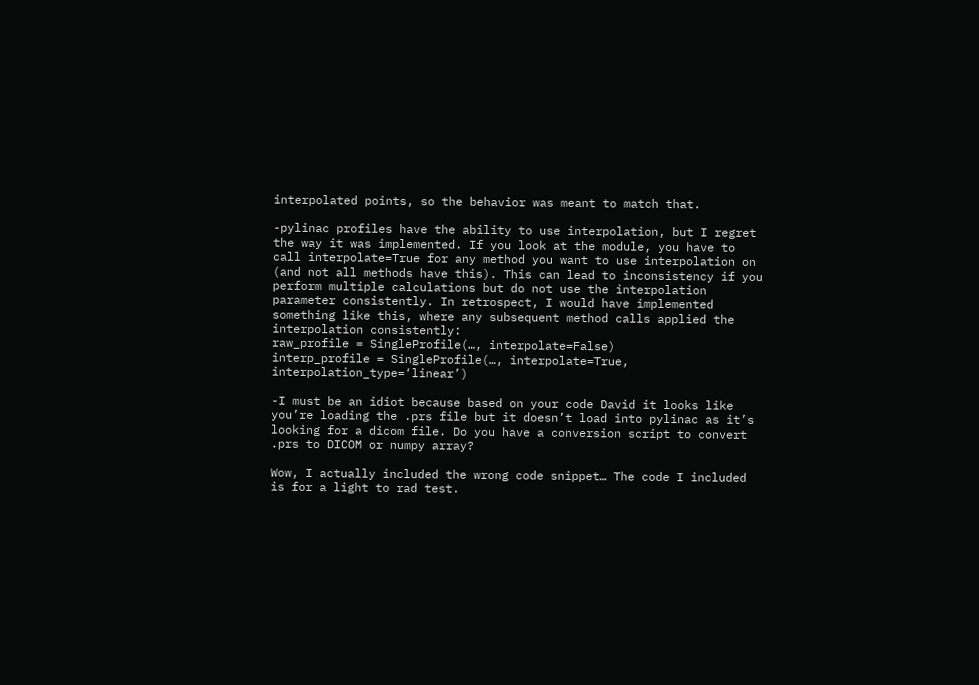interpolated points, so the behavior was meant to match that.

-pylinac profiles have the ability to use interpolation, but I regret the way it was implemented. If you look at the module, you have to call interpolate=True for any method you want to use interpolation on (and not all methods have this). This can lead to inconsistency if you perform multiple calculations but do not use the interpolation parameter consistently. In retrospect, I would have implemented something like this, where any subsequent method calls applied the interpolation consistently:
raw_profile = SingleProfile(…, interpolate=False)
interp_profile = SingleProfile(…, interpolate=True, interpolation_type=‘linear’)

-I must be an idiot because based on your code David it looks like you’re loading the .prs file but it doesn’t load into pylinac as it’s looking for a dicom file. Do you have a conversion script to convert .prs to DICOM or numpy array?

Wow, I actually included the wrong code snippet… The code I included is for a light to rad test.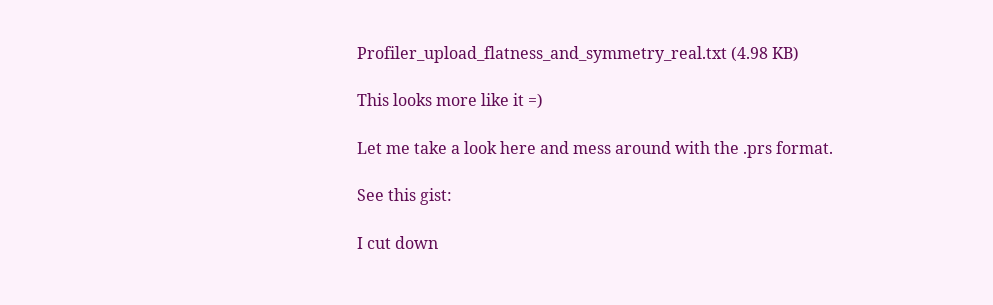Profiler_upload_flatness_and_symmetry_real.txt (4.98 KB)

This looks more like it =)

Let me take a look here and mess around with the .prs format.

See this gist:

I cut down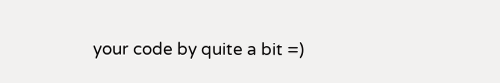your code by quite a bit =)